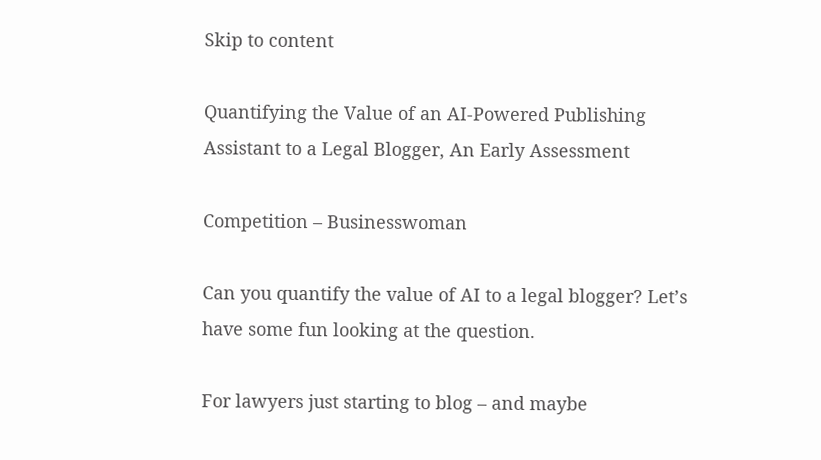Skip to content

Quantifying the Value of an AI-Powered Publishing Assistant to a Legal Blogger, An Early Assessment

Competition – Businesswoman

Can you quantify the value of AI to a legal blogger? Let’s have some fun looking at the question.

For lawyers just starting to blog – and maybe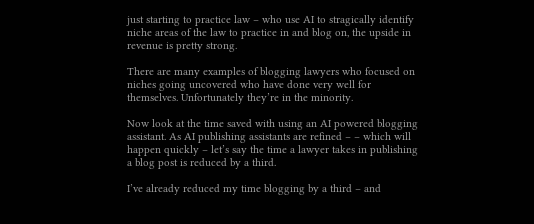just starting to practice law – who use AI to stragically identify niche areas of the law to practice in and blog on, the upside in revenue is pretty strong.

There are many examples of blogging lawyers who focused on niches going uncovered who have done very well for themselves. Unfortunately they’re in the minority.

Now look at the time saved with using an AI powered blogging assistant. As AI publishing assistants are refined – – which will happen quickly – let’s say the time a lawyer takes in publishing a blog post is reduced by a third.

I’ve already reduced my time blogging by a third – and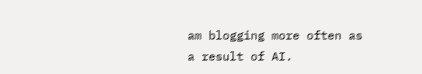am blogging more often as a result of AI.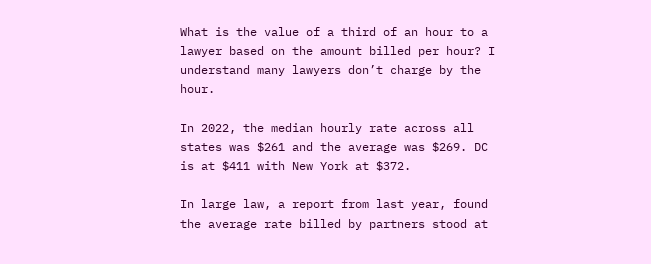What is the value of a third of an hour to a lawyer based on the amount billed per hour? I understand many lawyers don’t charge by the hour.

In 2022, the median hourly rate across all states was $261 and the average was $269. DC is at $411 with New York at $372.

In large law, a report from last year, found the average rate billed by partners stood at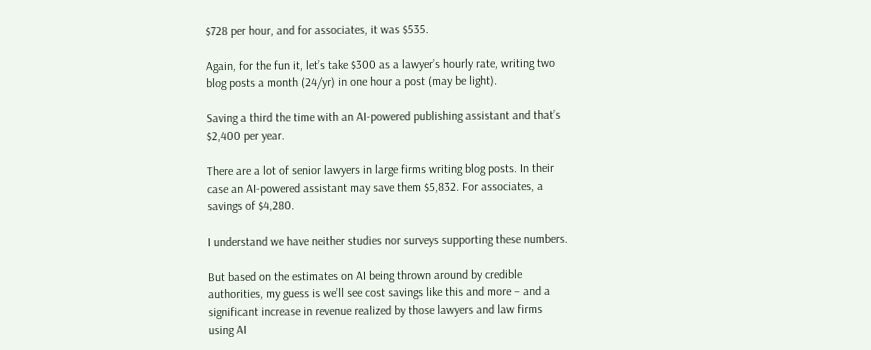$728 per hour, and for associates, it was $535.

Again, for the fun it, let’s take $300 as a lawyer’s hourly rate, writing two blog posts a month (24/yr) in one hour a post (may be light).

Saving a third the time with an AI-powered publishing assistant and that’s $2,400 per year.

There are a lot of senior lawyers in large firms writing blog posts. In their case an AI-powered assistant may save them $5,832. For associates, a savings of $4,280.

I understand we have neither studies nor surveys supporting these numbers.

But based on the estimates on AI being thrown around by credible authorities, my guess is we’ll see cost savings like this and more – and a significant increase in revenue realized by those lawyers and law firms using AI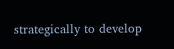strategically to develop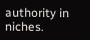authority in niches.